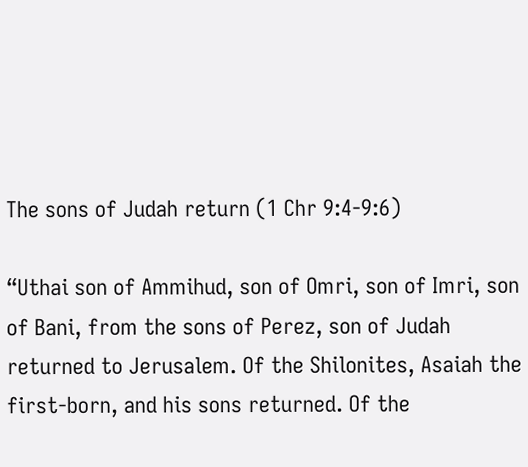The sons of Judah return (1 Chr 9:4-9:6)

“Uthai son of Ammihud, son of Omri, son of Imri, son of Bani, from the sons of Perez, son of Judah returned to Jerusalem. Of the Shilonites, Asaiah the first-born, and his sons returned. Of the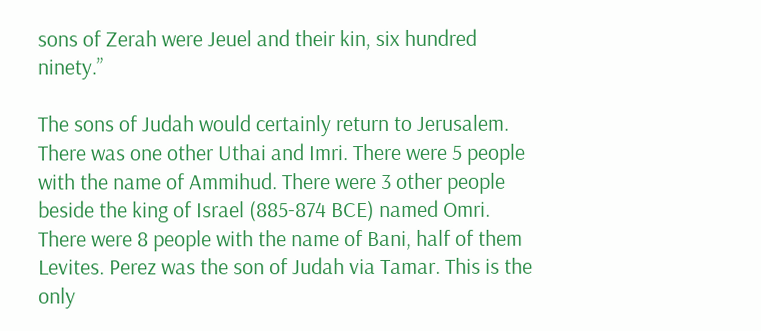sons of Zerah were Jeuel and their kin, six hundred ninety.”

The sons of Judah would certainly return to Jerusalem. There was one other Uthai and Imri. There were 5 people with the name of Ammihud. There were 3 other people beside the king of Israel (885-874 BCE) named Omri. There were 8 people with the name of Bani, half of them Levites. Perez was the son of Judah via Tamar. This is the only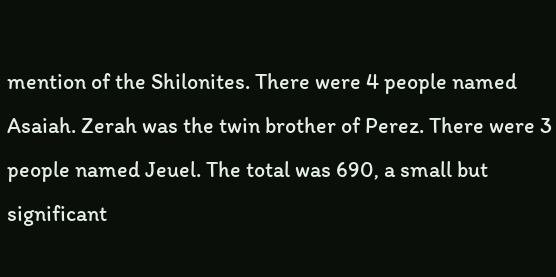mention of the Shilonites. There were 4 people named Asaiah. Zerah was the twin brother of Perez. There were 3 people named Jeuel. The total was 690, a small but significant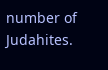number of Judahites.